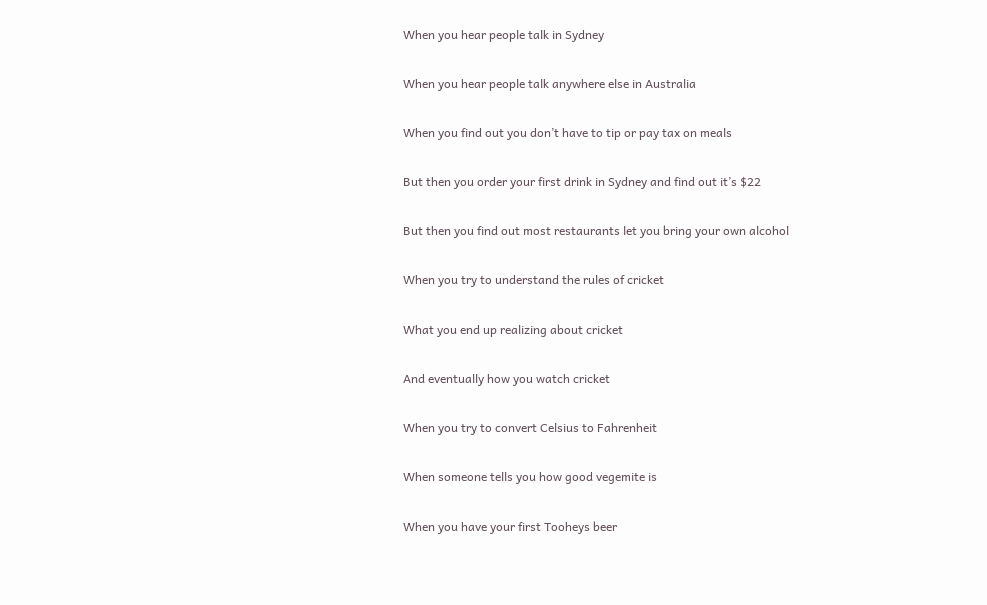When you hear people talk in Sydney

When you hear people talk anywhere else in Australia

When you find out you don’t have to tip or pay tax on meals

But then you order your first drink in Sydney and find out it’s $22

But then you find out most restaurants let you bring your own alcohol

When you try to understand the rules of cricket

What you end up realizing about cricket

And eventually how you watch cricket

When you try to convert Celsius to Fahrenheit

When someone tells you how good vegemite is

When you have your first Tooheys beer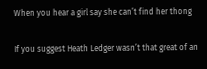When you hear a girl say she can’t find her thong

If you suggest Heath Ledger wasn’t that great of an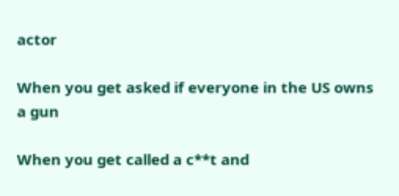actor

When you get asked if everyone in the US owns a gun

When you get called a c**t and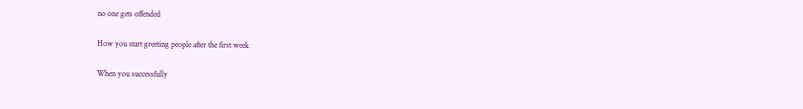no one gets offended

How you start greeting people after the first week

When you successfully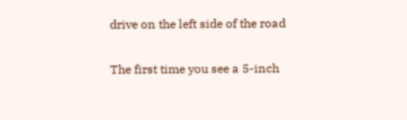drive on the left side of the road

The first time you see a 5-inch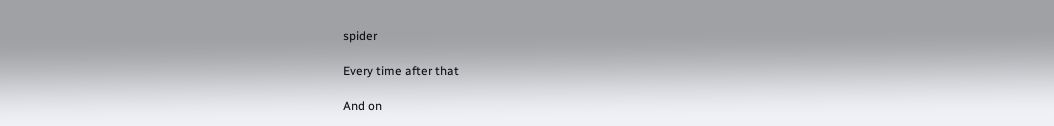spider

Every time after that

And on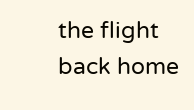the flight back home